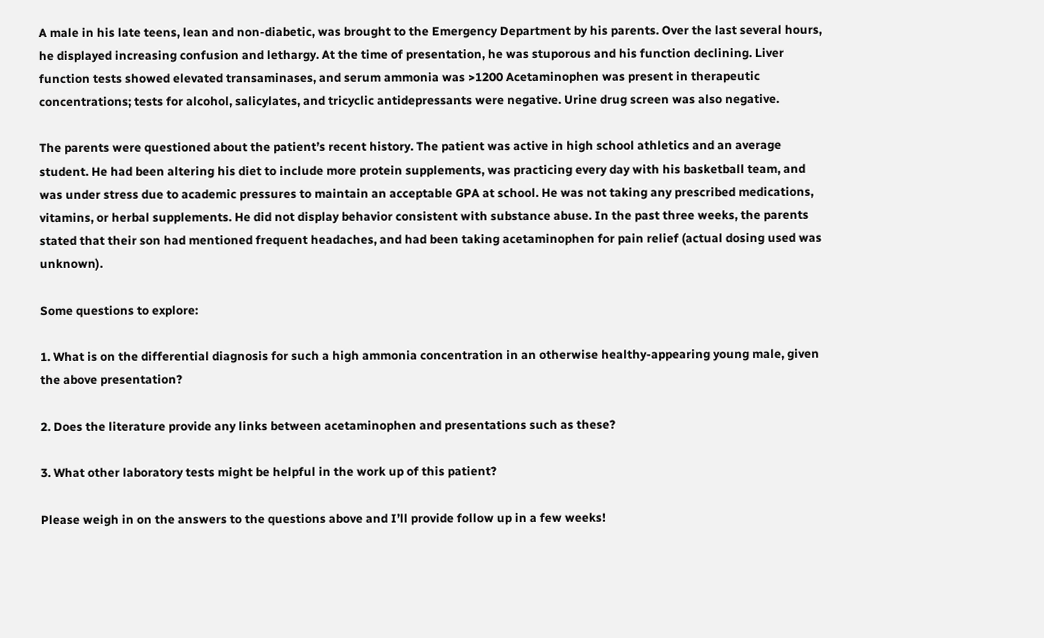A male in his late teens, lean and non-diabetic, was brought to the Emergency Department by his parents. Over the last several hours, he displayed increasing confusion and lethargy. At the time of presentation, he was stuporous and his function declining. Liver function tests showed elevated transaminases, and serum ammonia was >1200 Acetaminophen was present in therapeutic concentrations; tests for alcohol, salicylates, and tricyclic antidepressants were negative. Urine drug screen was also negative.

The parents were questioned about the patient’s recent history. The patient was active in high school athletics and an average student. He had been altering his diet to include more protein supplements, was practicing every day with his basketball team, and was under stress due to academic pressures to maintain an acceptable GPA at school. He was not taking any prescribed medications, vitamins, or herbal supplements. He did not display behavior consistent with substance abuse. In the past three weeks, the parents stated that their son had mentioned frequent headaches, and had been taking acetaminophen for pain relief (actual dosing used was unknown).

Some questions to explore:

1. What is on the differential diagnosis for such a high ammonia concentration in an otherwise healthy-appearing young male, given the above presentation?

2. Does the literature provide any links between acetaminophen and presentations such as these?

3. What other laboratory tests might be helpful in the work up of this patient?

Please weigh in on the answers to the questions above and I’ll provide follow up in a few weeks!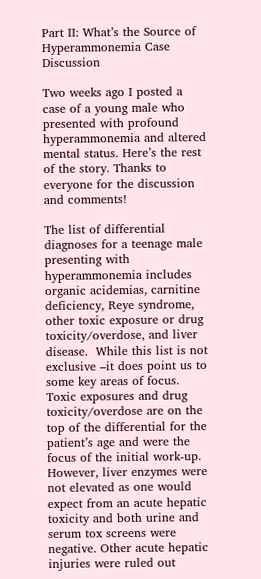Part II: What’s the Source of Hyperammonemia Case Discussion

Two weeks ago I posted a case of a young male who presented with profound hyperammonemia and altered mental status. Here’s the rest of the story. Thanks to everyone for the discussion and comments!

The list of differential diagnoses for a teenage male presenting with hyperammonemia includes organic acidemias, carnitine deficiency, Reye syndrome, other toxic exposure or drug toxicity/overdose, and liver disease.  While this list is not exclusive –it does point us to some key areas of focus.  Toxic exposures and drug toxicity/overdose are on the top of the differential for the patient’s age and were the focus of the initial work-up. However, liver enzymes were not elevated as one would expect from an acute hepatic toxicity and both urine and serum tox screens were negative. Other acute hepatic injuries were ruled out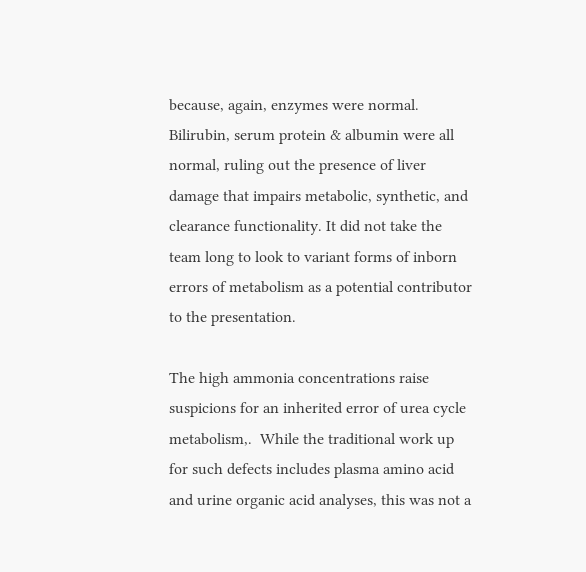because, again, enzymes were normal. Bilirubin, serum protein & albumin were all normal, ruling out the presence of liver damage that impairs metabolic, synthetic, and clearance functionality. It did not take the team long to look to variant forms of inborn errors of metabolism as a potential contributor to the presentation.

The high ammonia concentrations raise suspicions for an inherited error of urea cycle metabolism,.  While the traditional work up for such defects includes plasma amino acid and urine organic acid analyses, this was not a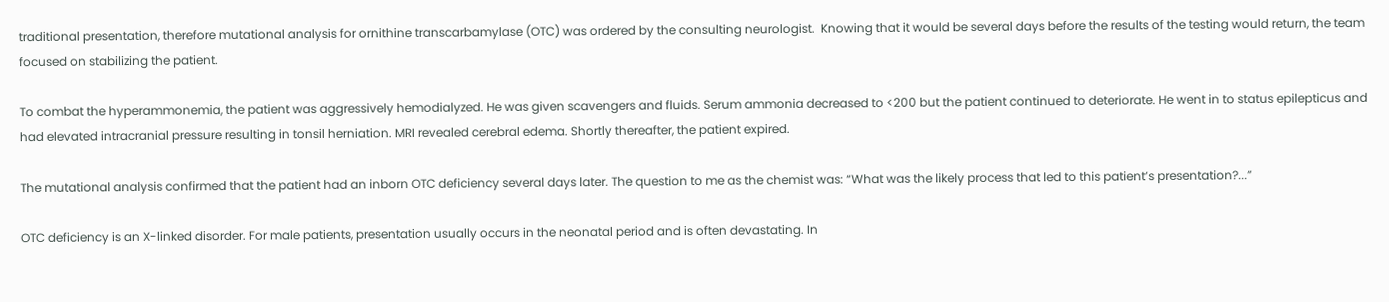traditional presentation, therefore mutational analysis for ornithine transcarbamylase (OTC) was ordered by the consulting neurologist.  Knowing that it would be several days before the results of the testing would return, the team focused on stabilizing the patient.

To combat the hyperammonemia, the patient was aggressively hemodialyzed. He was given scavengers and fluids. Serum ammonia decreased to <200 but the patient continued to deteriorate. He went in to status epilepticus and had elevated intracranial pressure resulting in tonsil herniation. MRI revealed cerebral edema. Shortly thereafter, the patient expired.

The mutational analysis confirmed that the patient had an inborn OTC deficiency several days later. The question to me as the chemist was: “What was the likely process that led to this patient’s presentation?...”

OTC deficiency is an X-linked disorder. For male patients, presentation usually occurs in the neonatal period and is often devastating. In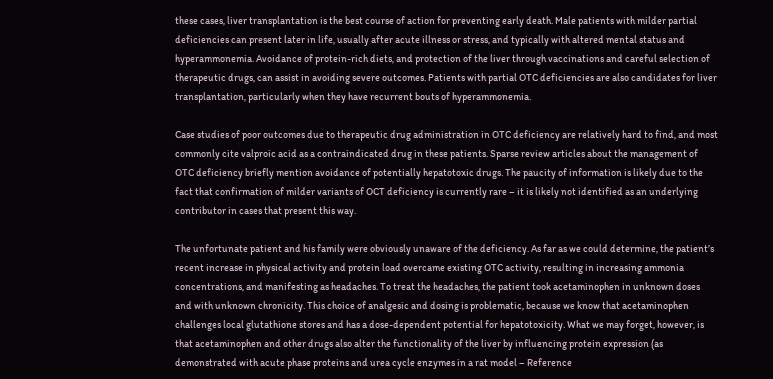these cases, liver transplantation is the best course of action for preventing early death. Male patients with milder partial deficiencies can present later in life, usually after acute illness or stress, and typically with altered mental status and hyperammonemia. Avoidance of protein-rich diets, and protection of the liver through vaccinations and careful selection of therapeutic drugs, can assist in avoiding severe outcomes. Patients with partial OTC deficiencies are also candidates for liver transplantation, particularly when they have recurrent bouts of hyperammonemia.

Case studies of poor outcomes due to therapeutic drug administration in OTC deficiency are relatively hard to find, and most commonly cite valproic acid as a contraindicated drug in these patients. Sparse review articles about the management of OTC deficiency briefly mention avoidance of potentially hepatotoxic drugs. The paucity of information is likely due to the fact that confirmation of milder variants of OCT deficiency is currently rare – it is likely not identified as an underlying contributor in cases that present this way.

The unfortunate patient and his family were obviously unaware of the deficiency. As far as we could determine, the patient’s recent increase in physical activity and protein load overcame existing OTC activity, resulting in increasing ammonia concentrations, and manifesting as headaches. To treat the headaches, the patient took acetaminophen in unknown doses and with unknown chronicity. This choice of analgesic and dosing is problematic, because we know that acetaminophen challenges local glutathione stores and has a dose-dependent potential for hepatotoxicity. What we may forget, however, is that acetaminophen and other drugs also alter the functionality of the liver by influencing protein expression (as demonstrated with acute phase proteins and urea cycle enzymes in a rat model – Reference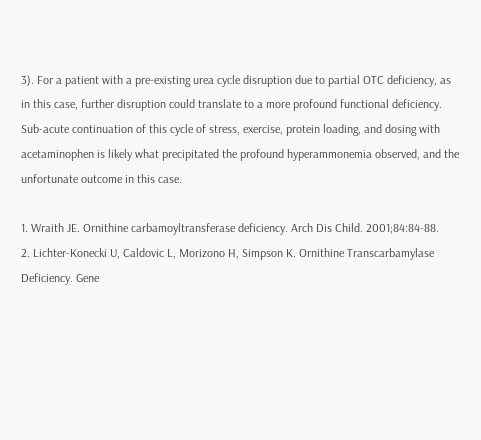3). For a patient with a pre-existing urea cycle disruption due to partial OTC deficiency, as in this case, further disruption could translate to a more profound functional deficiency. Sub-acute continuation of this cycle of stress, exercise, protein loading, and dosing with acetaminophen is likely what precipitated the profound hyperammonemia observed, and the unfortunate outcome in this case.

1. Wraith JE. Ornithine carbamoyltransferase deficiency. Arch Dis Child. 2001;84:84-88.
2. Lichter-Konecki U, Caldovic L, Morizono H, Simpson K. Ornithine Transcarbamylase Deficiency. Gene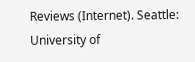Reviews (Internet). Seattle: University of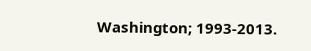Washington; 1993-2013.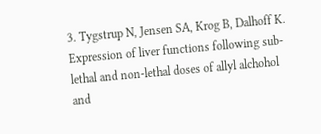3. Tygstrup N, Jensen SA, Krog B, Dalhoff K. Expression of liver functions following sub-lethal and non-lethal doses of allyl alchohol and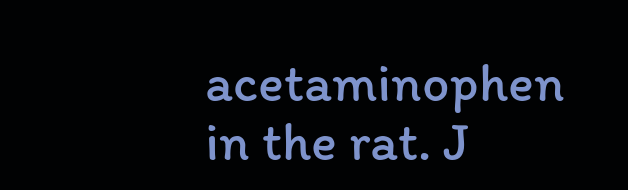acetaminophen in the rat. J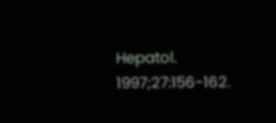Hepatol. 1997;27:156-162.